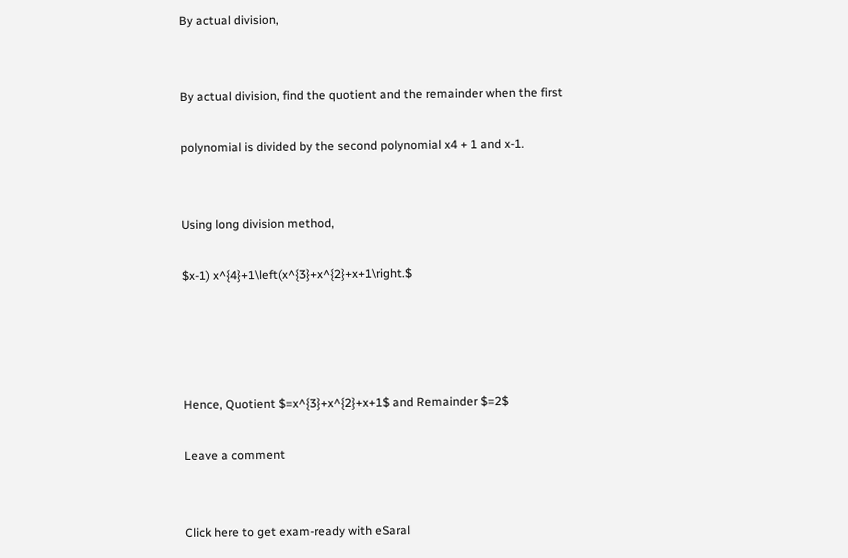By actual division,


By actual division, find the quotient and the remainder when the first

polynomial is divided by the second polynomial x4 + 1 and x-1.


Using long division method,

$x-1) x^{4}+1\left(x^{3}+x^{2}+x+1\right.$




Hence, Quotient $=x^{3}+x^{2}+x+1$ and Remainder $=2$

Leave a comment


Click here to get exam-ready with eSaral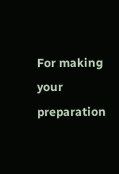For making your preparation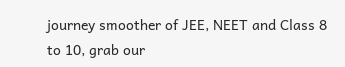journey smoother of JEE, NEET and Class 8 to 10, grab our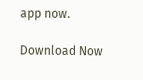app now.

Download Now